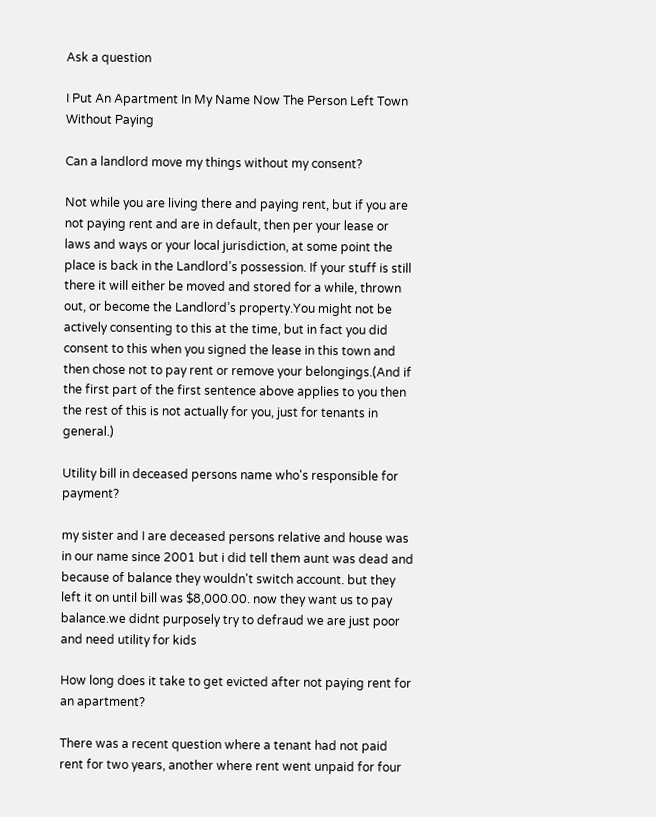Ask a question

I Put An Apartment In My Name Now The Person Left Town Without Paying

Can a landlord move my things without my consent?

Not while you are living there and paying rent, but if you are not paying rent and are in default, then per your lease or laws and ways or your local jurisdiction, at some point the place is back in the Landlord’s possession. If your stuff is still there it will either be moved and stored for a while, thrown out, or become the Landlord’s property.You might not be actively consenting to this at the time, but in fact you did consent to this when you signed the lease in this town and then chose not to pay rent or remove your belongings.(And if the first part of the first sentence above applies to you then the rest of this is not actually for you, just for tenants in general.)

Utility bill in deceased persons name who's responsible for payment?

my sister and I are deceased persons relative and house was in our name since 2001 but i did tell them aunt was dead and because of balance they wouldn't switch account. but they left it on until bill was $8,000.00. now they want us to pay balance.we didnt purposely try to defraud we are just poor and need utility for kids

How long does it take to get evicted after not paying rent for an apartment?

There was a recent question where a tenant had not paid rent for two years, another where rent went unpaid for four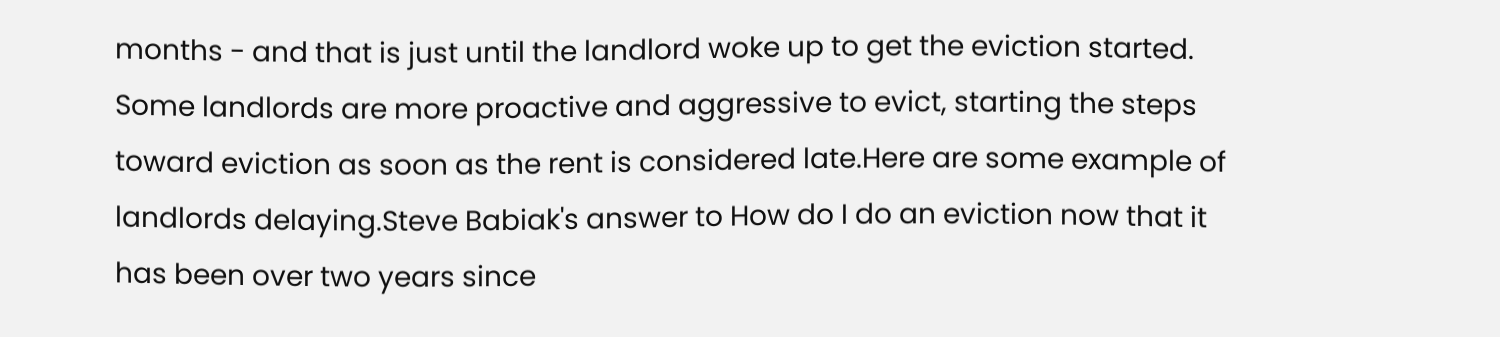months - and that is just until the landlord woke up to get the eviction started. Some landlords are more proactive and aggressive to evict, starting the steps toward eviction as soon as the rent is considered late.Here are some example of landlords delaying.Steve Babiak's answer to How do I do an eviction now that it has been over two years since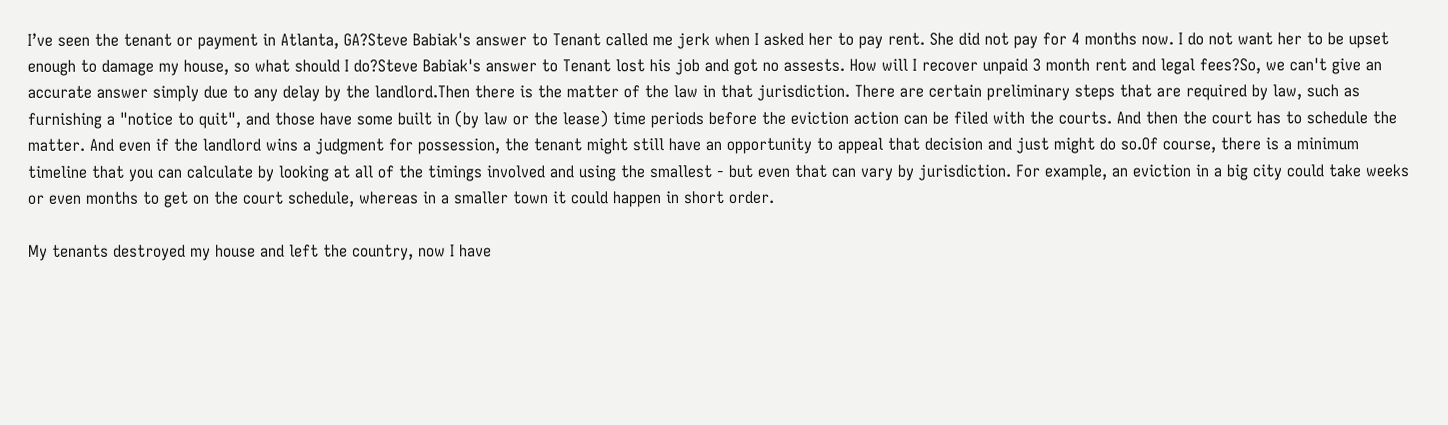I’ve seen the tenant or payment in Atlanta, GA?Steve Babiak's answer to Tenant called me jerk when I asked her to pay rent. She did not pay for 4 months now. I do not want her to be upset enough to damage my house, so what should I do?Steve Babiak's answer to Tenant lost his job and got no assests. How will I recover unpaid 3 month rent and legal fees?So, we can't give an accurate answer simply due to any delay by the landlord.Then there is the matter of the law in that jurisdiction. There are certain preliminary steps that are required by law, such as furnishing a "notice to quit", and those have some built in (by law or the lease) time periods before the eviction action can be filed with the courts. And then the court has to schedule the matter. And even if the landlord wins a judgment for possession, the tenant might still have an opportunity to appeal that decision and just might do so.Of course, there is a minimum timeline that you can calculate by looking at all of the timings involved and using the smallest - but even that can vary by jurisdiction. For example, an eviction in a big city could take weeks or even months to get on the court schedule, whereas in a smaller town it could happen in short order.

My tenants destroyed my house and left the country, now I have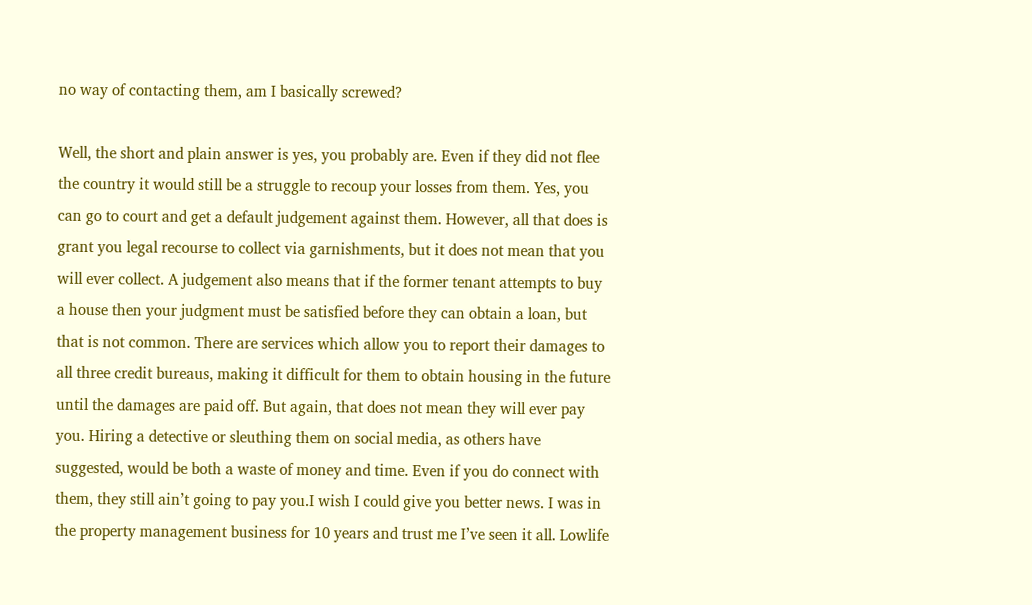no way of contacting them, am I basically screwed?

Well, the short and plain answer is yes, you probably are. Even if they did not flee the country it would still be a struggle to recoup your losses from them. Yes, you can go to court and get a default judgement against them. However, all that does is grant you legal recourse to collect via garnishments, but it does not mean that you will ever collect. A judgement also means that if the former tenant attempts to buy a house then your judgment must be satisfied before they can obtain a loan, but that is not common. There are services which allow you to report their damages to all three credit bureaus, making it difficult for them to obtain housing in the future until the damages are paid off. But again, that does not mean they will ever pay you. Hiring a detective or sleuthing them on social media, as others have suggested, would be both a waste of money and time. Even if you do connect with them, they still ain’t going to pay you.I wish I could give you better news. I was in the property management business for 10 years and trust me I’ve seen it all. Lowlife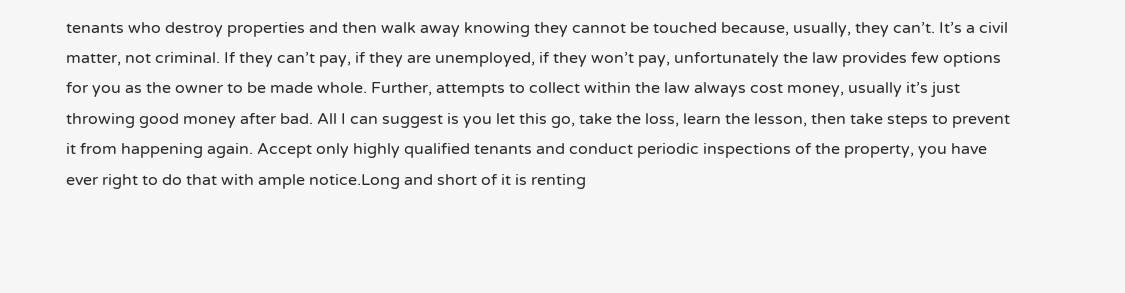tenants who destroy properties and then walk away knowing they cannot be touched because, usually, they can’t. It’s a civil matter, not criminal. If they can’t pay, if they are unemployed, if they won’t pay, unfortunately the law provides few options for you as the owner to be made whole. Further, attempts to collect within the law always cost money, usually it’s just throwing good money after bad. All I can suggest is you let this go, take the loss, learn the lesson, then take steps to prevent it from happening again. Accept only highly qualified tenants and conduct periodic inspections of the property, you have ever right to do that with ample notice.Long and short of it is renting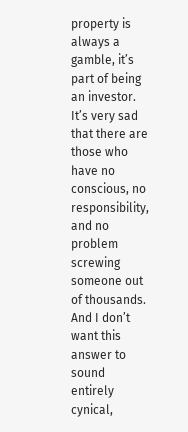property is always a gamble, it’s part of being an investor. It’s very sad that there are those who have no conscious, no responsibility, and no problem screwing someone out of thousands. And I don’t want this answer to sound entirely cynical,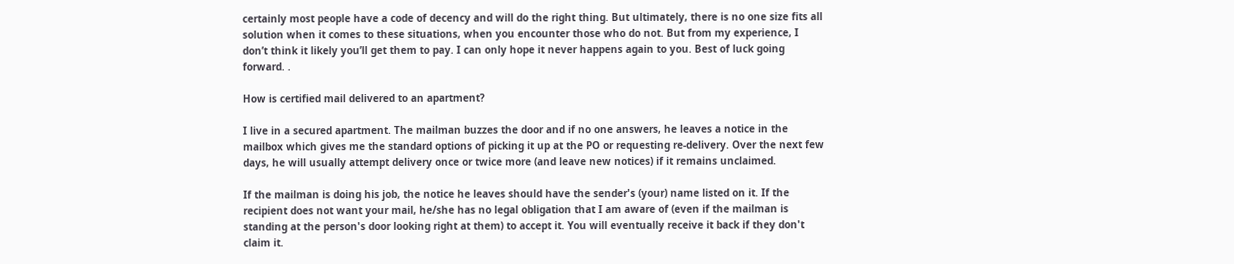certainly most people have a code of decency and will do the right thing. But ultimately, there is no one size fits all solution when it comes to these situations, when you encounter those who do not. But from my experience, I don’t think it likely you’ll get them to pay. I can only hope it never happens again to you. Best of luck going forward. .

How is certified mail delivered to an apartment?

I live in a secured apartment. The mailman buzzes the door and if no one answers, he leaves a notice in the mailbox which gives me the standard options of picking it up at the PO or requesting re-delivery. Over the next few days, he will usually attempt delivery once or twice more (and leave new notices) if it remains unclaimed.

If the mailman is doing his job, the notice he leaves should have the sender's (your) name listed on it. If the recipient does not want your mail, he/she has no legal obligation that I am aware of (even if the mailman is standing at the person's door looking right at them) to accept it. You will eventually receive it back if they don't claim it.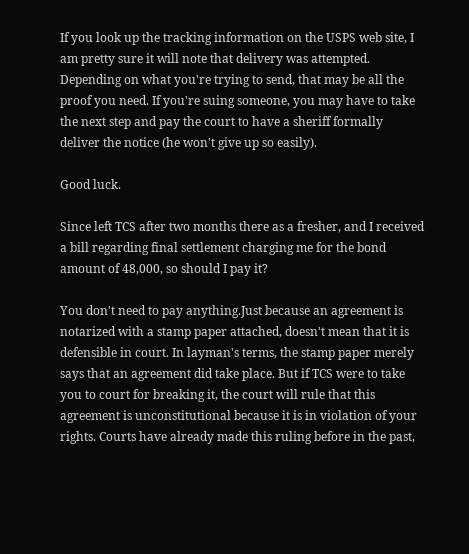If you look up the tracking information on the USPS web site, I am pretty sure it will note that delivery was attempted. Depending on what you're trying to send, that may be all the proof you need. If you're suing someone, you may have to take the next step and pay the court to have a sheriff formally deliver the notice (he won't give up so easily).

Good luck.

Since left TCS after two months there as a fresher, and I received a bill regarding final settlement charging me for the bond amount of 48,000, so should I pay it?

You don't need to pay anything.Just because an agreement is notarized with a stamp paper attached, doesn't mean that it is defensible in court. In layman's terms, the stamp paper merely says that an agreement did take place. But if TCS were to take you to court for breaking it, the court will rule that this agreement is unconstitutional because it is in violation of your rights. Courts have already made this ruling before in the past,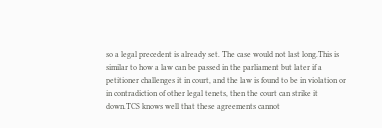so a legal precedent is already set. The case would not last long.This is similar to how a law can be passed in the parliament but later if a petitioner challenges it in court, and the law is found to be in violation or in contradiction of other legal tenets, then the court can strike it down.TCS knows well that these agreements cannot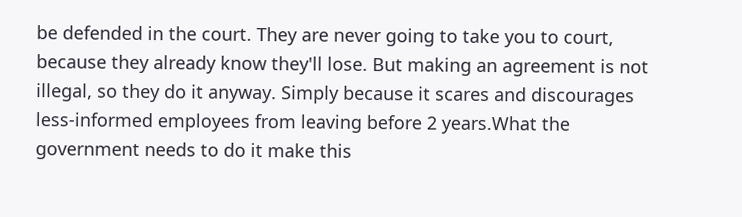be defended in the court. They are never going to take you to court, because they already know they'll lose. But making an agreement is not illegal, so they do it anyway. Simply because it scares and discourages less-informed employees from leaving before 2 years.What the government needs to do it make this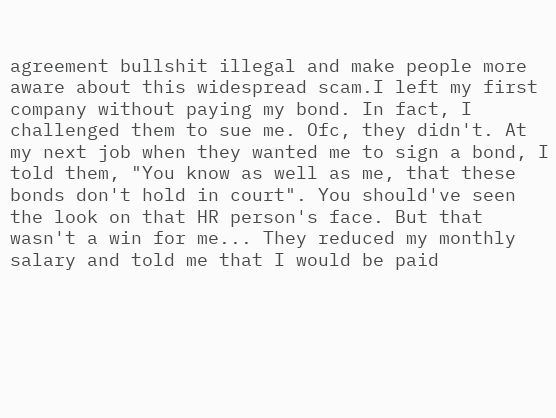agreement bullshit illegal and make people more aware about this widespread scam.I left my first company without paying my bond. In fact, I challenged them to sue me. Ofc, they didn't. At my next job when they wanted me to sign a bond, I told them, "You know as well as me, that these bonds don't hold in court". You should've seen the look on that HR person's face. But that wasn't a win for me... They reduced my monthly salary and told me that I would be paid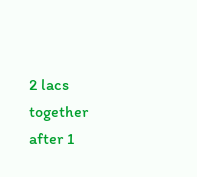2 lacs together after 1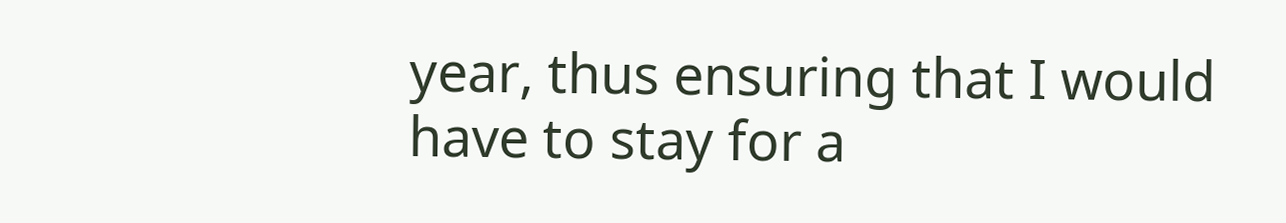year, thus ensuring that I would have to stay for a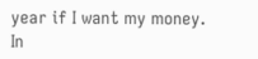year if I want my money. In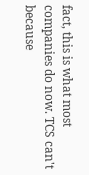fact, this is what most companies do now. TCS can't because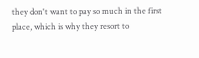they don't want to pay so much in the first place, which is why they resort to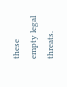these empty legal threats.